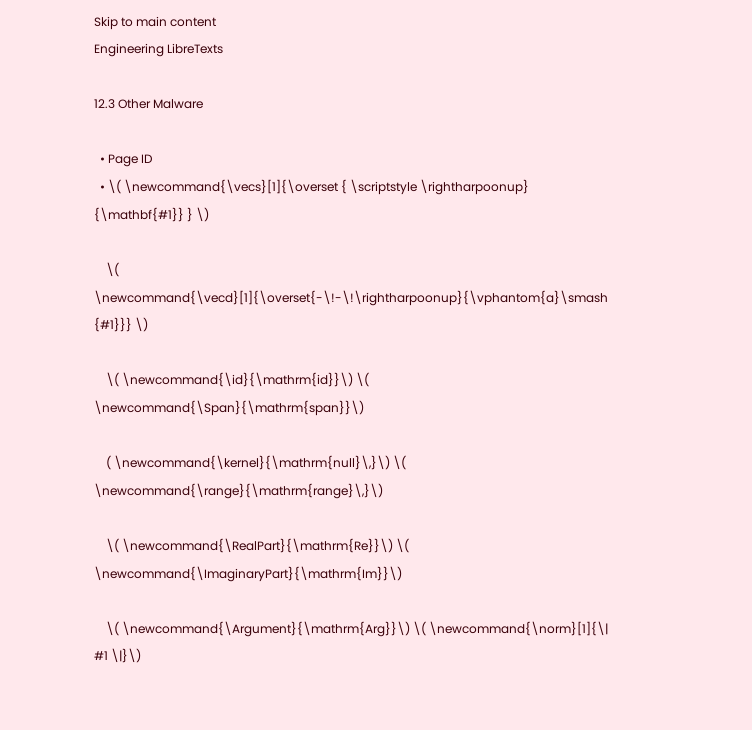Skip to main content
Engineering LibreTexts

12.3 Other Malware

  • Page ID
  • \( \newcommand{\vecs}[1]{\overset { \scriptstyle \rightharpoonup} {\mathbf{#1}} } \)

    \( \newcommand{\vecd}[1]{\overset{-\!-\!\rightharpoonup}{\vphantom{a}\smash {#1}}} \)

    \( \newcommand{\id}{\mathrm{id}}\) \( \newcommand{\Span}{\mathrm{span}}\)

    ( \newcommand{\kernel}{\mathrm{null}\,}\) \( \newcommand{\range}{\mathrm{range}\,}\)

    \( \newcommand{\RealPart}{\mathrm{Re}}\) \( \newcommand{\ImaginaryPart}{\mathrm{Im}}\)

    \( \newcommand{\Argument}{\mathrm{Arg}}\) \( \newcommand{\norm}[1]{\| #1 \|}\)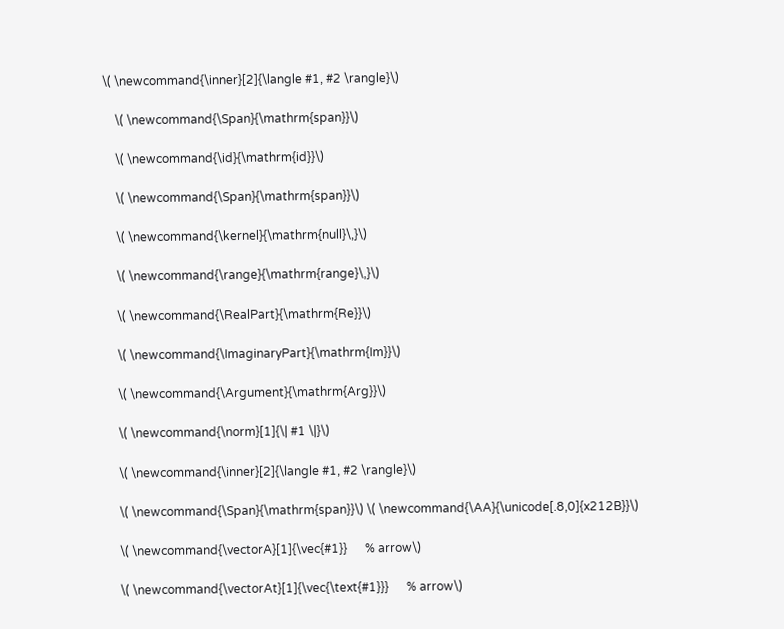\( \newcommand{\inner}[2]{\langle #1, #2 \rangle}\)

    \( \newcommand{\Span}{\mathrm{span}}\)

    \( \newcommand{\id}{\mathrm{id}}\)

    \( \newcommand{\Span}{\mathrm{span}}\)

    \( \newcommand{\kernel}{\mathrm{null}\,}\)

    \( \newcommand{\range}{\mathrm{range}\,}\)

    \( \newcommand{\RealPart}{\mathrm{Re}}\)

    \( \newcommand{\ImaginaryPart}{\mathrm{Im}}\)

    \( \newcommand{\Argument}{\mathrm{Arg}}\)

    \( \newcommand{\norm}[1]{\| #1 \|}\)

    \( \newcommand{\inner}[2]{\langle #1, #2 \rangle}\)

    \( \newcommand{\Span}{\mathrm{span}}\) \( \newcommand{\AA}{\unicode[.8,0]{x212B}}\)

    \( \newcommand{\vectorA}[1]{\vec{#1}}      % arrow\)

    \( \newcommand{\vectorAt}[1]{\vec{\text{#1}}}      % arrow\)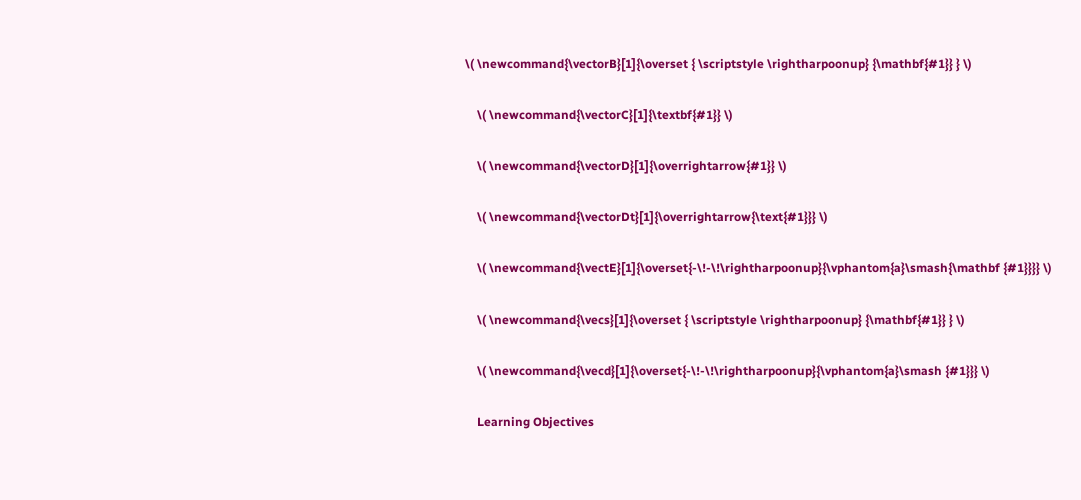\( \newcommand{\vectorB}[1]{\overset { \scriptstyle \rightharpoonup} {\mathbf{#1}} } \)

    \( \newcommand{\vectorC}[1]{\textbf{#1}} \)

    \( \newcommand{\vectorD}[1]{\overrightarrow{#1}} \)

    \( \newcommand{\vectorDt}[1]{\overrightarrow{\text{#1}}} \)

    \( \newcommand{\vectE}[1]{\overset{-\!-\!\rightharpoonup}{\vphantom{a}\smash{\mathbf {#1}}}} \)

    \( \newcommand{\vecs}[1]{\overset { \scriptstyle \rightharpoonup} {\mathbf{#1}} } \)

    \( \newcommand{\vecd}[1]{\overset{-\!-\!\rightharpoonup}{\vphantom{a}\smash {#1}}} \)

    Learning Objectives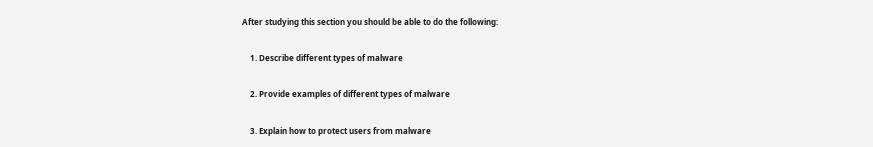After studying this section you should be able to do the following:

    1. Describe different types of malware

    2. Provide examples of different types of malware

    3. Explain how to protect users from malware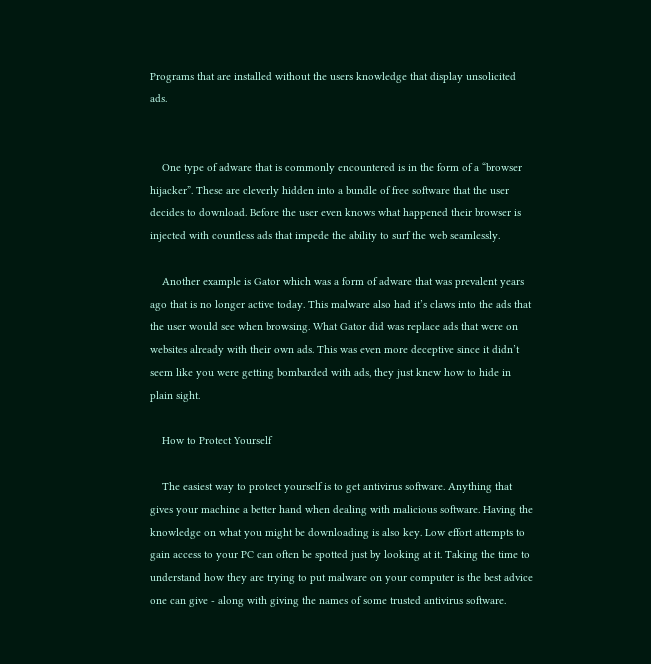Programs that are installed without the users knowledge that display unsolicited ads.


    One type of adware that is commonly encountered is in the form of a “browser hijacker”. These are cleverly hidden into a bundle of free software that the user decides to download. Before the user even knows what happened their browser is injected with countless ads that impede the ability to surf the web seamlessly.

    Another example is Gator which was a form of adware that was prevalent years ago that is no longer active today. This malware also had it’s claws into the ads that the user would see when browsing. What Gator did was replace ads that were on websites already with their own ads. This was even more deceptive since it didn’t seem like you were getting bombarded with ads, they just knew how to hide in plain sight.

    How to Protect Yourself

    The easiest way to protect yourself is to get antivirus software. Anything that gives your machine a better hand when dealing with malicious software. Having the knowledge on what you might be downloading is also key. Low effort attempts to gain access to your PC can often be spotted just by looking at it. Taking the time to understand how they are trying to put malware on your computer is the best advice one can give - along with giving the names of some trusted antivirus software.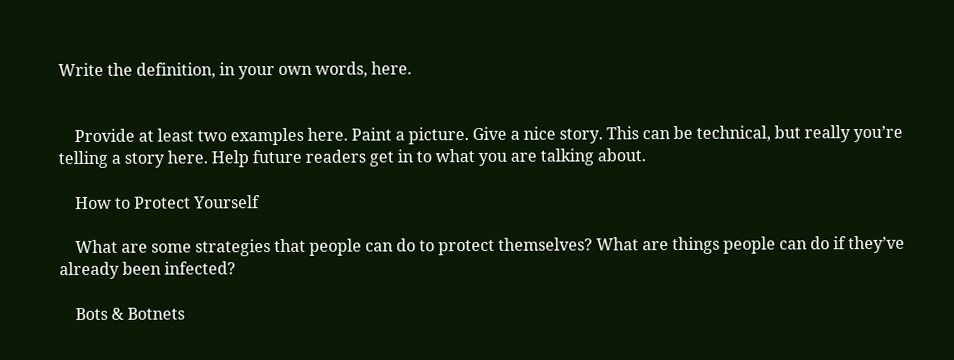Write the definition, in your own words, here.


    Provide at least two examples here. Paint a picture. Give a nice story. This can be technical, but really you’re telling a story here. Help future readers get in to what you are talking about.

    How to Protect Yourself

    What are some strategies that people can do to protect themselves? What are things people can do if they’ve already been infected?

    Bots & Botnets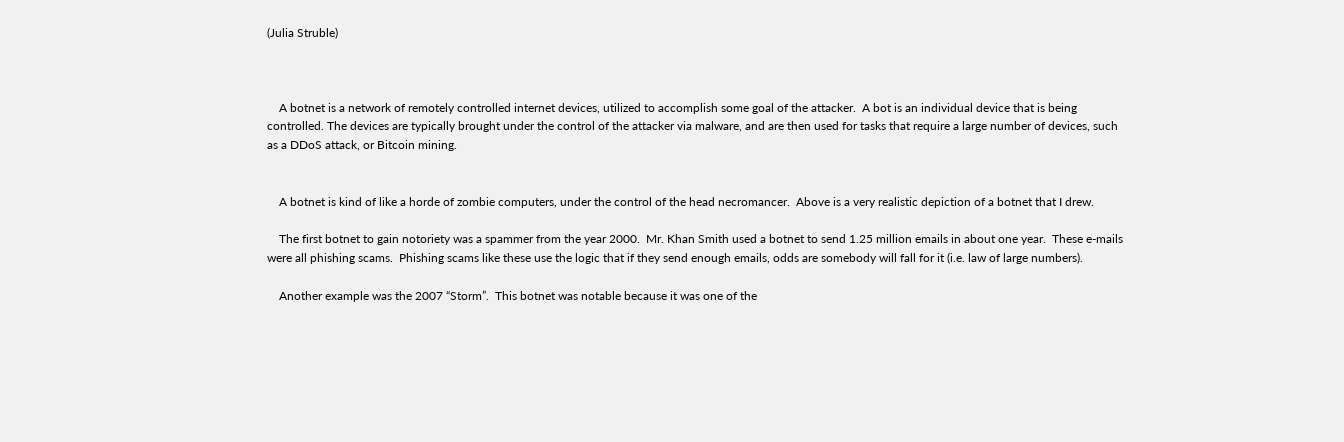(Julia Struble)



    A botnet is a network of remotely controlled internet devices, utilized to accomplish some goal of the attacker.  A bot is an individual device that is being controlled. The devices are typically brought under the control of the attacker via malware, and are then used for tasks that require a large number of devices, such as a DDoS attack, or Bitcoin mining.


    A botnet is kind of like a horde of zombie computers, under the control of the head necromancer.  Above is a very realistic depiction of a botnet that I drew.

    The first botnet to gain notoriety was a spammer from the year 2000.  Mr. Khan Smith used a botnet to send 1.25 million emails in about one year.  These e-mails were all phishing scams.  Phishing scams like these use the logic that if they send enough emails, odds are somebody will fall for it (i.e. law of large numbers).

    Another example was the 2007 “Storm”.  This botnet was notable because it was one of the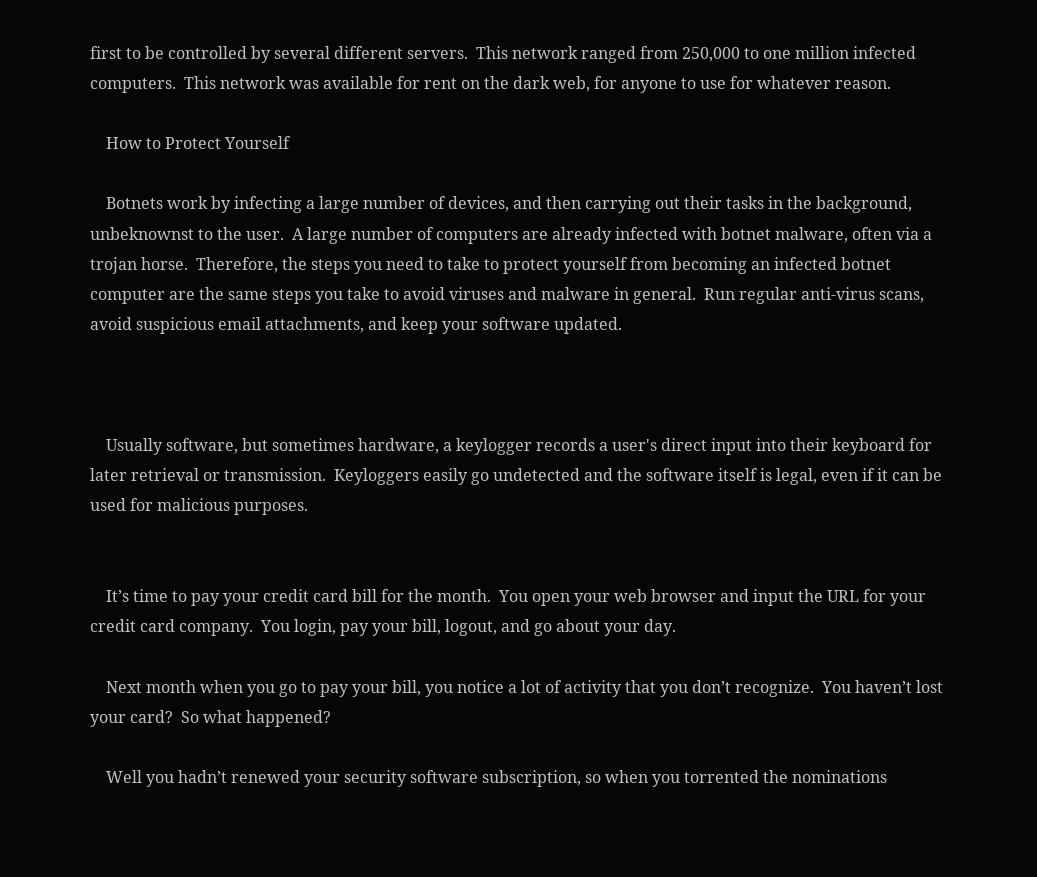first to be controlled by several different servers.  This network ranged from 250,000 to one million infected computers.  This network was available for rent on the dark web, for anyone to use for whatever reason.

    How to Protect Yourself

    Botnets work by infecting a large number of devices, and then carrying out their tasks in the background, unbeknownst to the user.  A large number of computers are already infected with botnet malware, often via a trojan horse.  Therefore, the steps you need to take to protect yourself from becoming an infected botnet computer are the same steps you take to avoid viruses and malware in general.  Run regular anti-virus scans, avoid suspicious email attachments, and keep your software updated.



    Usually software, but sometimes hardware, a keylogger records a user's direct input into their keyboard for later retrieval or transmission.  Keyloggers easily go undetected and the software itself is legal, even if it can be used for malicious purposes.


    It’s time to pay your credit card bill for the month.  You open your web browser and input the URL for your credit card company.  You login, pay your bill, logout, and go about your day.

    Next month when you go to pay your bill, you notice a lot of activity that you don’t recognize.  You haven’t lost your card?  So what happened?

    Well you hadn’t renewed your security software subscription, so when you torrented the nominations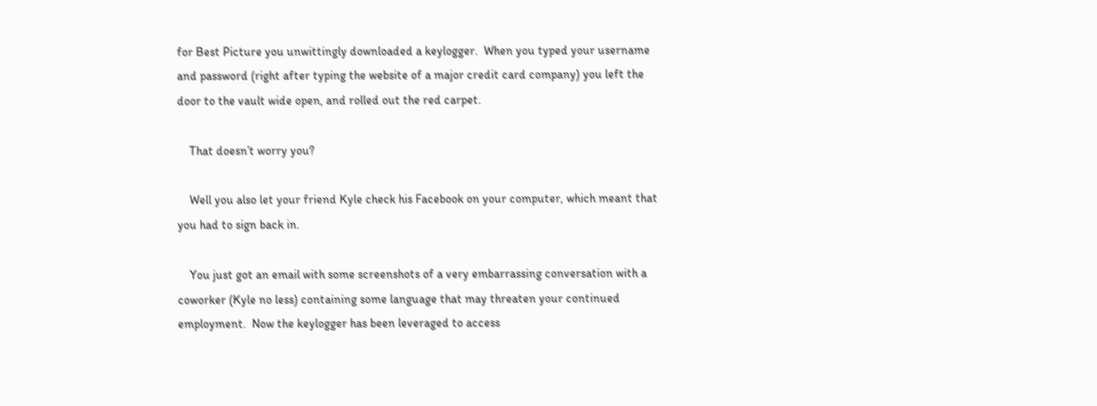for Best Picture you unwittingly downloaded a keylogger.  When you typed your username and password (right after typing the website of a major credit card company) you left the door to the vault wide open, and rolled out the red carpet.

    That doesn’t worry you?

    Well you also let your friend Kyle check his Facebook on your computer, which meant that you had to sign back in.

    You just got an email with some screenshots of a very embarrassing conversation with a coworker (Kyle no less) containing some language that may threaten your continued employment.  Now the keylogger has been leveraged to access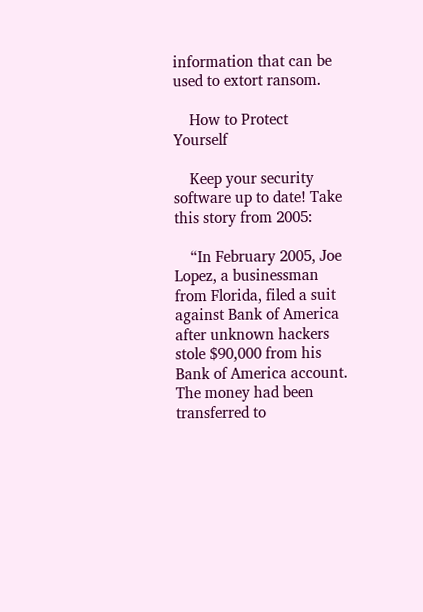information that can be used to extort ransom.

    How to Protect Yourself

    Keep your security software up to date! Take this story from 2005:

    “In February 2005, Joe Lopez, a businessman from Florida, filed a suit against Bank of America after unknown hackers stole $90,000 from his Bank of America account. The money had been transferred to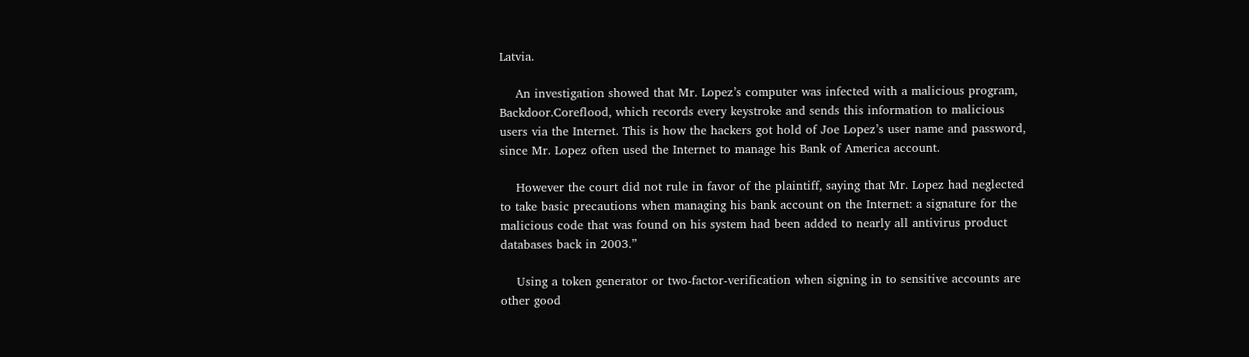Latvia.

    An investigation showed that Mr. Lopez’s computer was infected with a malicious program, Backdoor.Coreflood, which records every keystroke and sends this information to malicious users via the Internet. This is how the hackers got hold of Joe Lopez’s user name and password, since Mr. Lopez often used the Internet to manage his Bank of America account.

    However the court did not rule in favor of the plaintiff, saying that Mr. Lopez had neglected to take basic precautions when managing his bank account on the Internet: a signature for the malicious code that was found on his system had been added to nearly all antivirus product databases back in 2003.”

    Using a token generator or two-factor-verification when signing in to sensitive accounts are other good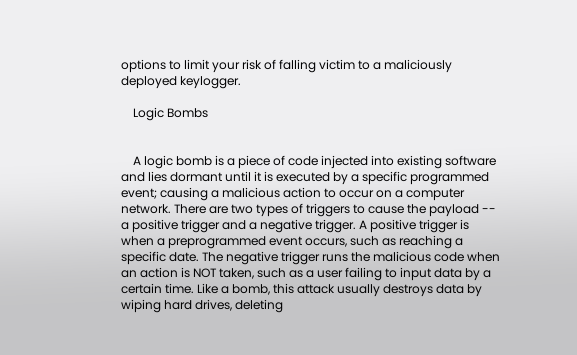options to limit your risk of falling victim to a maliciously deployed keylogger.

    Logic Bombs


    A logic bomb is a piece of code injected into existing software and lies dormant until it is executed by a specific programmed event; causing a malicious action to occur on a computer network. There are two types of triggers to cause the payload -- a positive trigger and a negative trigger. A positive trigger is when a preprogrammed event occurs, such as reaching a specific date. The negative trigger runs the malicious code when an action is NOT taken, such as a user failing to input data by a certain time. Like a bomb, this attack usually destroys data by wiping hard drives, deleting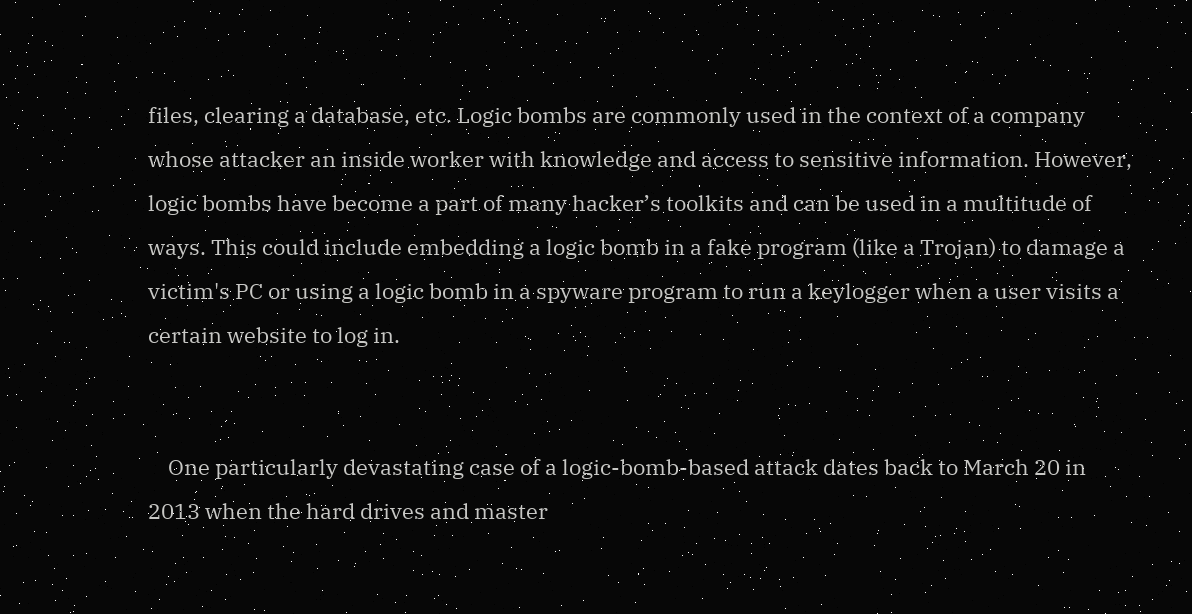files, clearing a database, etc. Logic bombs are commonly used in the context of a company whose attacker an inside worker with knowledge and access to sensitive information. However, logic bombs have become a part of many hacker’s toolkits and can be used in a multitude of ways. This could include embedding a logic bomb in a fake program (like a Trojan) to damage a victim's PC or using a logic bomb in a spyware program to run a keylogger when a user visits a certain website to log in.


    One particularly devastating case of a logic-bomb-based attack dates back to March 20 in 2013 when the hard drives and master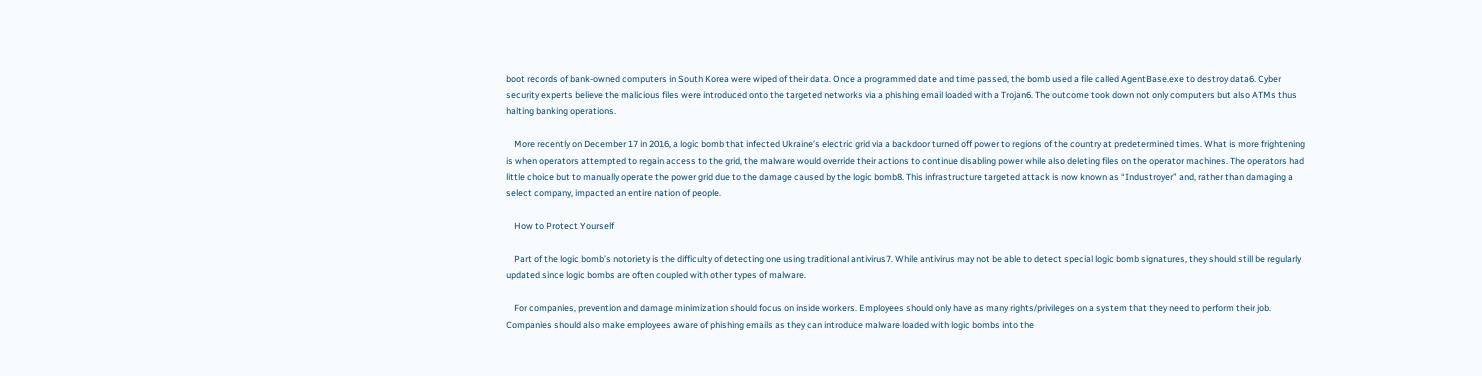boot records of bank-owned computers in South Korea were wiped of their data. Once a programmed date and time passed, the bomb used a file called AgentBase.exe to destroy data6. Cyber security experts believe the malicious files were introduced onto the targeted networks via a phishing email loaded with a Trojan6. The outcome took down not only computers but also ATMs thus halting banking operations.

    More recently on December 17 in 2016, a logic bomb that infected Ukraine’s electric grid via a backdoor turned off power to regions of the country at predetermined times. What is more frightening is when operators attempted to regain access to the grid, the malware would override their actions to continue disabling power while also deleting files on the operator machines. The operators had little choice but to manually operate the power grid due to the damage caused by the logic bomb8. This infrastructure targeted attack is now known as “Industroyer” and, rather than damaging a select company, impacted an entire nation of people.

    How to Protect Yourself

    Part of the logic bomb’s notoriety is the difficulty of detecting one using traditional antivirus7. While antivirus may not be able to detect special logic bomb signatures, they should still be regularly updated since logic bombs are often coupled with other types of malware.

    For companies, prevention and damage minimization should focus on inside workers. Employees should only have as many rights/privileges on a system that they need to perform their job. Companies should also make employees aware of phishing emails as they can introduce malware loaded with logic bombs into the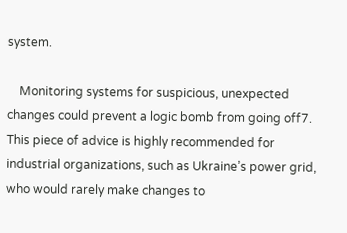system.

    Monitoring systems for suspicious, unexpected changes could prevent a logic bomb from going off7. This piece of advice is highly recommended for industrial organizations, such as Ukraine’s power grid, who would rarely make changes to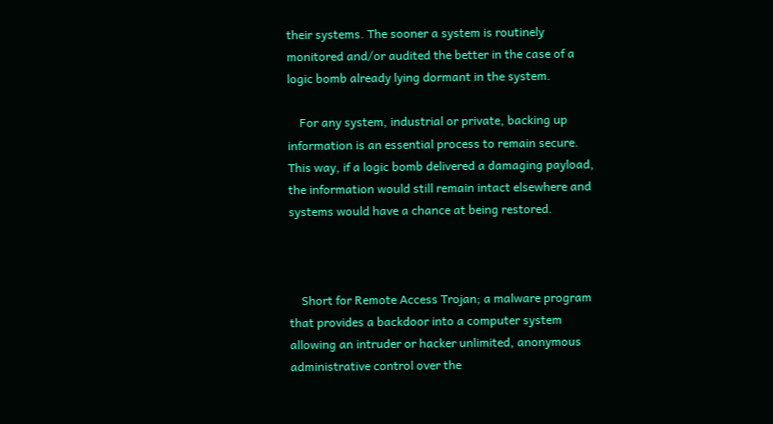their systems. The sooner a system is routinely monitored and/or audited the better in the case of a logic bomb already lying dormant in the system.

    For any system, industrial or private, backing up information is an essential process to remain secure. This way, if a logic bomb delivered a damaging payload, the information would still remain intact elsewhere and systems would have a chance at being restored.



    Short for Remote Access Trojan; a malware program that provides a backdoor into a computer system allowing an intruder or hacker unlimited, anonymous administrative control over the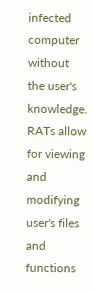infected computer without the user's knowledge. RATs allow for viewing and modifying user's files and functions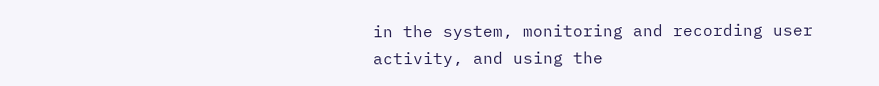in the system, monitoring and recording user activity, and using the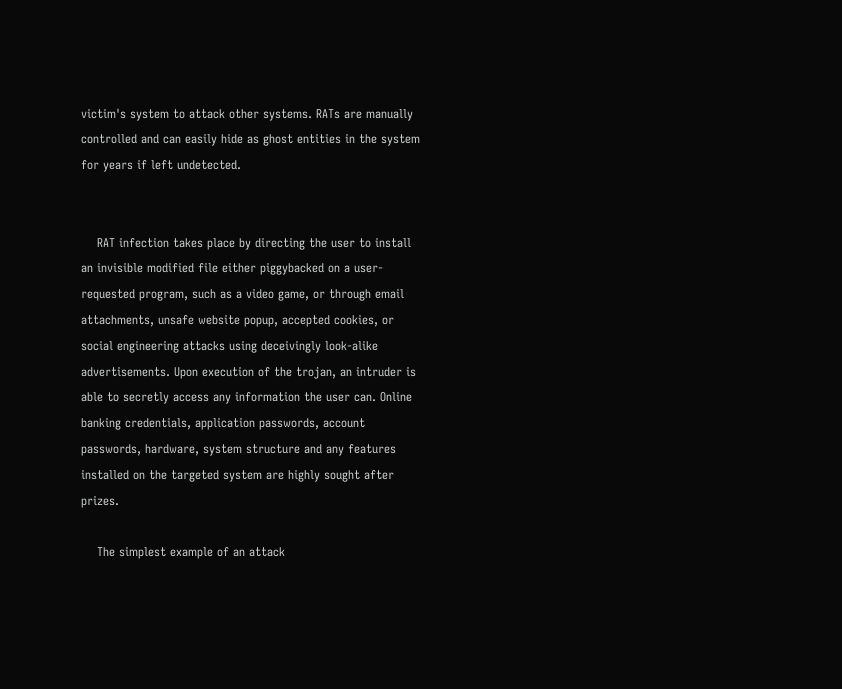victim's system to attack other systems. RATs are manually controlled and can easily hide as ghost entities in the system for years if left undetected.


    RAT infection takes place by directing the user to install an invisible modified file either piggybacked on a user-requested program, such as a video game, or through email attachments, unsafe website popup, accepted cookies, or social engineering attacks using deceivingly look-alike advertisements. Upon execution of the trojan, an intruder is able to secretly access any information the user can. Online banking credentials, application passwords, account passwords, hardware, system structure and any features installed on the targeted system are highly sought after prizes.

    The simplest example of an attack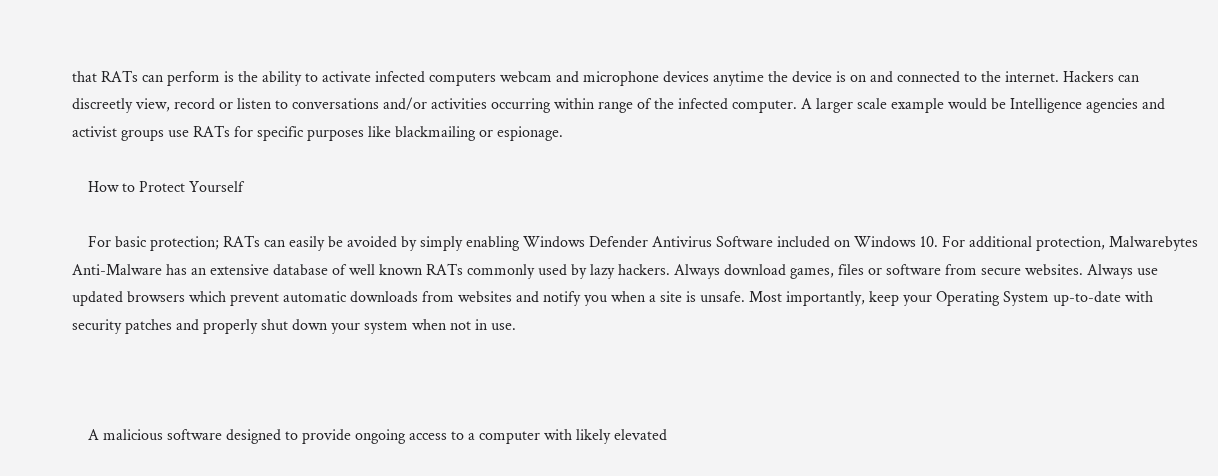that RATs can perform is the ability to activate infected computers webcam and microphone devices anytime the device is on and connected to the internet. Hackers can discreetly view, record or listen to conversations and/or activities occurring within range of the infected computer. A larger scale example would be Intelligence agencies and activist groups use RATs for specific purposes like blackmailing or espionage.

    How to Protect Yourself

    For basic protection; RATs can easily be avoided by simply enabling Windows Defender Antivirus Software included on Windows 10. For additional protection, Malwarebytes Anti-Malware has an extensive database of well known RATs commonly used by lazy hackers. Always download games, files or software from secure websites. Always use updated browsers which prevent automatic downloads from websites and notify you when a site is unsafe. Most importantly, keep your Operating System up-to-date with security patches and properly shut down your system when not in use.



    A malicious software designed to provide ongoing access to a computer with likely elevated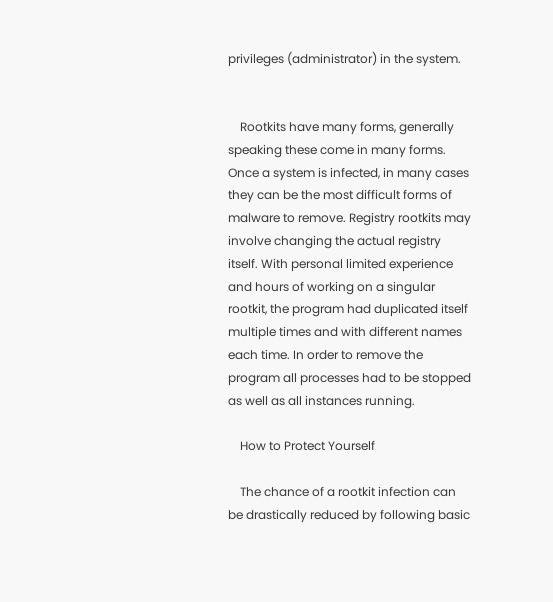privileges (administrator) in the system.


    Rootkits have many forms, generally speaking these come in many forms. Once a system is infected, in many cases they can be the most difficult forms of malware to remove. Registry rootkits may involve changing the actual registry itself. With personal limited experience and hours of working on a singular rootkit, the program had duplicated itself multiple times and with different names each time. In order to remove the program all processes had to be stopped as well as all instances running.

    How to Protect Yourself

    The chance of a rootkit infection can be drastically reduced by following basic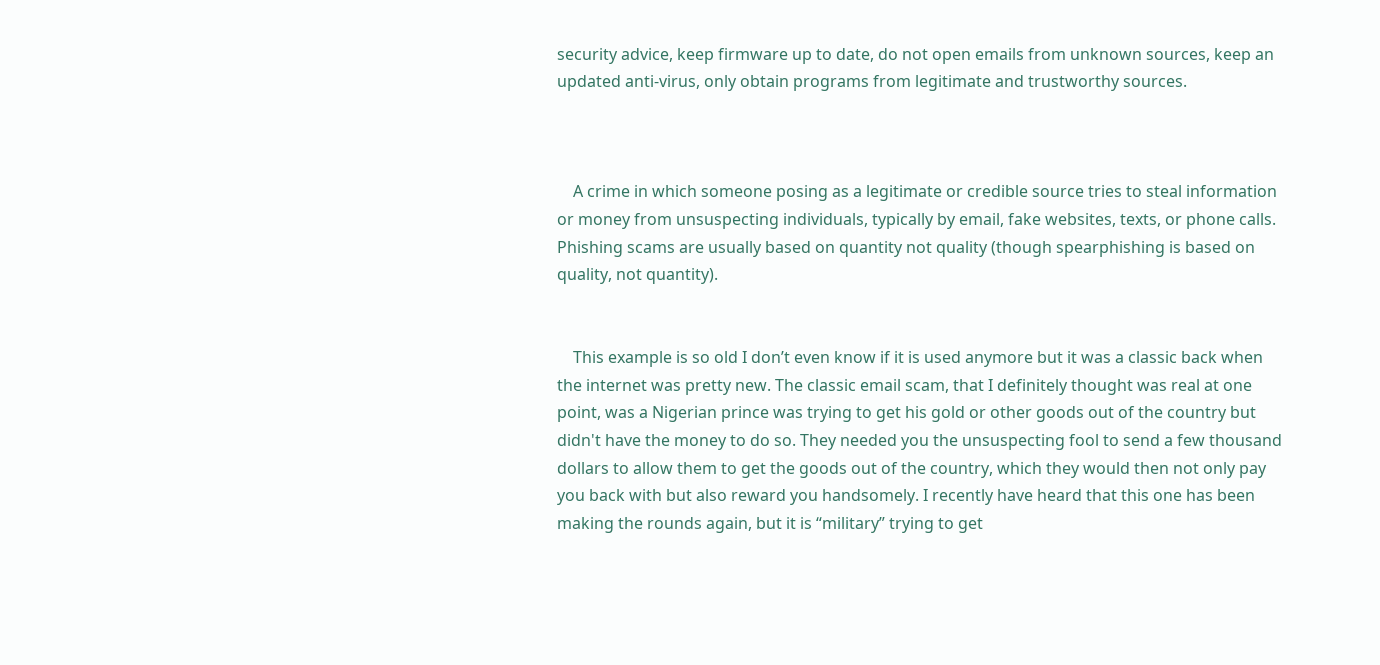security advice, keep firmware up to date, do not open emails from unknown sources, keep an updated anti-virus, only obtain programs from legitimate and trustworthy sources.



    A crime in which someone posing as a legitimate or credible source tries to steal information or money from unsuspecting individuals, typically by email, fake websites, texts, or phone calls. Phishing scams are usually based on quantity not quality (though spearphishing is based on quality, not quantity).


    This example is so old I don’t even know if it is used anymore but it was a classic back when the internet was pretty new. The classic email scam, that I definitely thought was real at one point, was a Nigerian prince was trying to get his gold or other goods out of the country but didn't have the money to do so. They needed you the unsuspecting fool to send a few thousand dollars to allow them to get the goods out of the country, which they would then not only pay you back with but also reward you handsomely. I recently have heard that this one has been making the rounds again, but it is “military” trying to get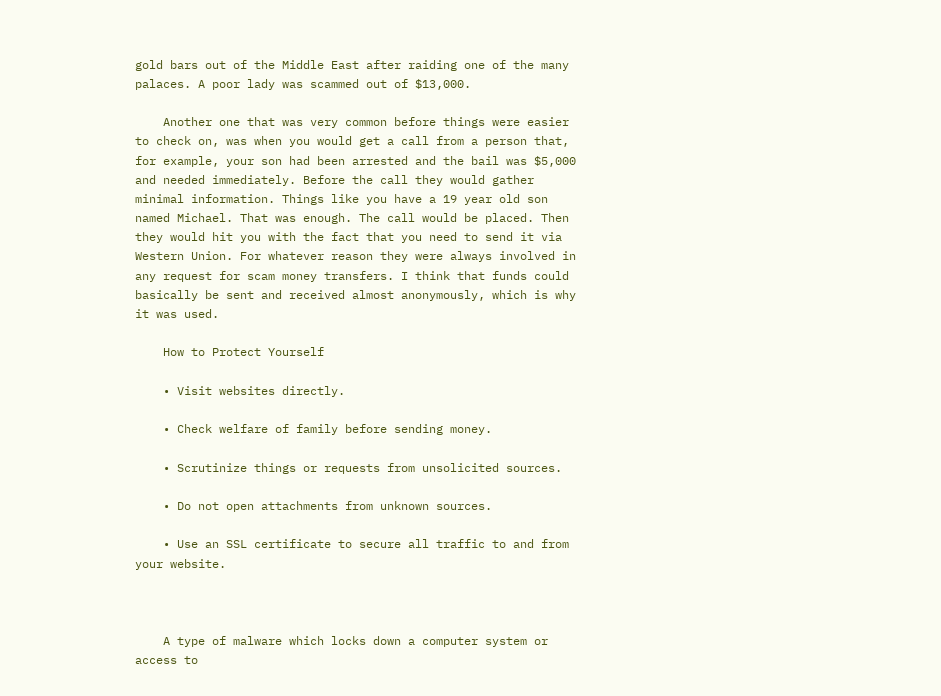gold bars out of the Middle East after raiding one of the many palaces. A poor lady was scammed out of $13,000.

    Another one that was very common before things were easier to check on, was when you would get a call from a person that, for example, your son had been arrested and the bail was $5,000 and needed immediately. Before the call they would gather minimal information. Things like you have a 19 year old son named Michael. That was enough. The call would be placed. Then they would hit you with the fact that you need to send it via Western Union. For whatever reason they were always involved in any request for scam money transfers. I think that funds could basically be sent and received almost anonymously, which is why it was used.

    How to Protect Yourself

    • Visit websites directly.

    • Check welfare of family before sending money.

    • Scrutinize things or requests from unsolicited sources.

    • Do not open attachments from unknown sources.

    • Use an SSL certificate to secure all traffic to and from your website.



    A type of malware which locks down a computer system or access to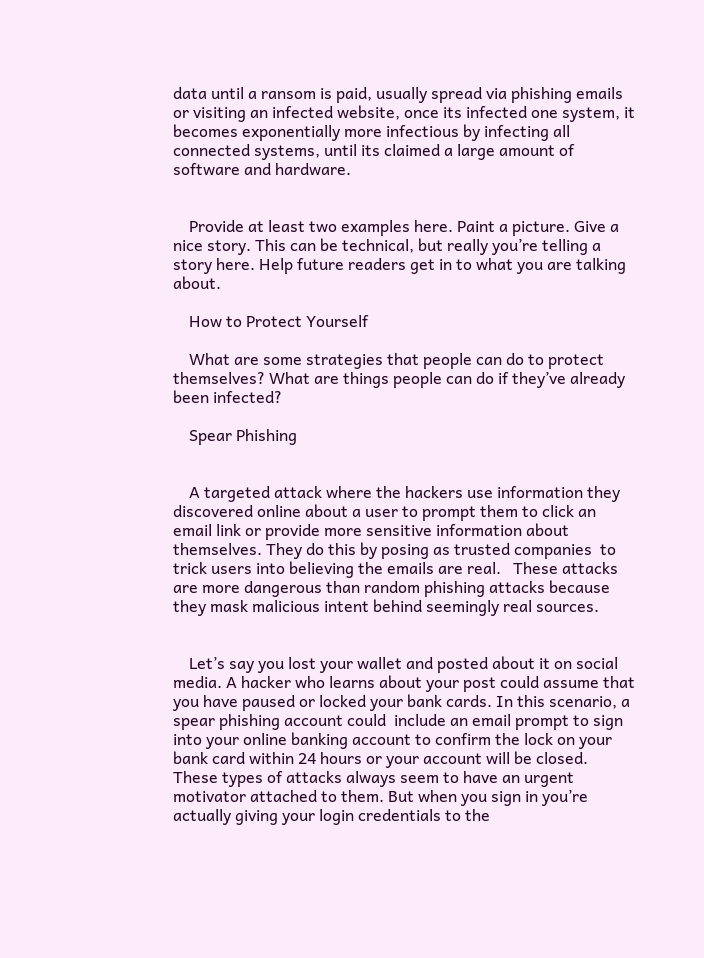data until a ransom is paid, usually spread via phishing emails or visiting an infected website, once its infected one system, it becomes exponentially more infectious by infecting all connected systems, until its claimed a large amount of software and hardware.


    Provide at least two examples here. Paint a picture. Give a nice story. This can be technical, but really you’re telling a story here. Help future readers get in to what you are talking about.

    How to Protect Yourself

    What are some strategies that people can do to protect themselves? What are things people can do if they’ve already been infected?

    Spear Phishing


    A targeted attack where the hackers use information they discovered online about a user to prompt them to click an email link or provide more sensitive information about themselves. They do this by posing as trusted companies  to trick users into believing the emails are real.   These attacks are more dangerous than random phishing attacks because they mask malicious intent behind seemingly real sources.


    Let’s say you lost your wallet and posted about it on social media. A hacker who learns about your post could assume that you have paused or locked your bank cards. In this scenario, a spear phishing account could  include an email prompt to sign into your online banking account to confirm the lock on your bank card within 24 hours or your account will be closed. These types of attacks always seem to have an urgent motivator attached to them. But when you sign in you’re actually giving your login credentials to the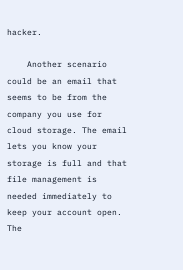hacker.

    Another scenario could be an email that seems to be from the company you use for cloud storage. The email lets you know your storage is full and that file management is needed immediately to keep your account open. The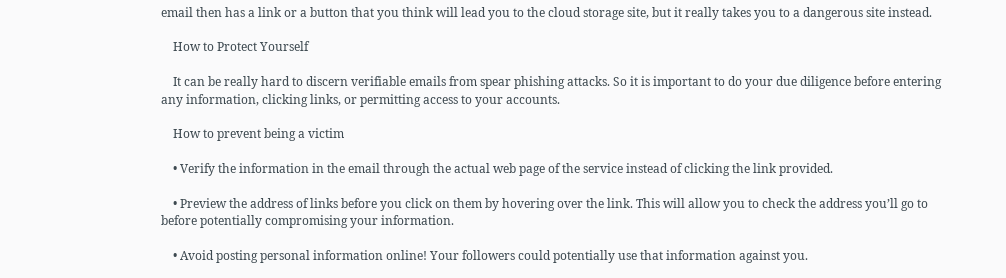email then has a link or a button that you think will lead you to the cloud storage site, but it really takes you to a dangerous site instead.

    How to Protect Yourself

    It can be really hard to discern verifiable emails from spear phishing attacks. So it is important to do your due diligence before entering any information, clicking links, or permitting access to your accounts.

    How to prevent being a victim

    • Verify the information in the email through the actual web page of the service instead of clicking the link provided.

    • Preview the address of links before you click on them by hovering over the link. This will allow you to check the address you’ll go to before potentially compromising your information.

    • Avoid posting personal information online! Your followers could potentially use that information against you.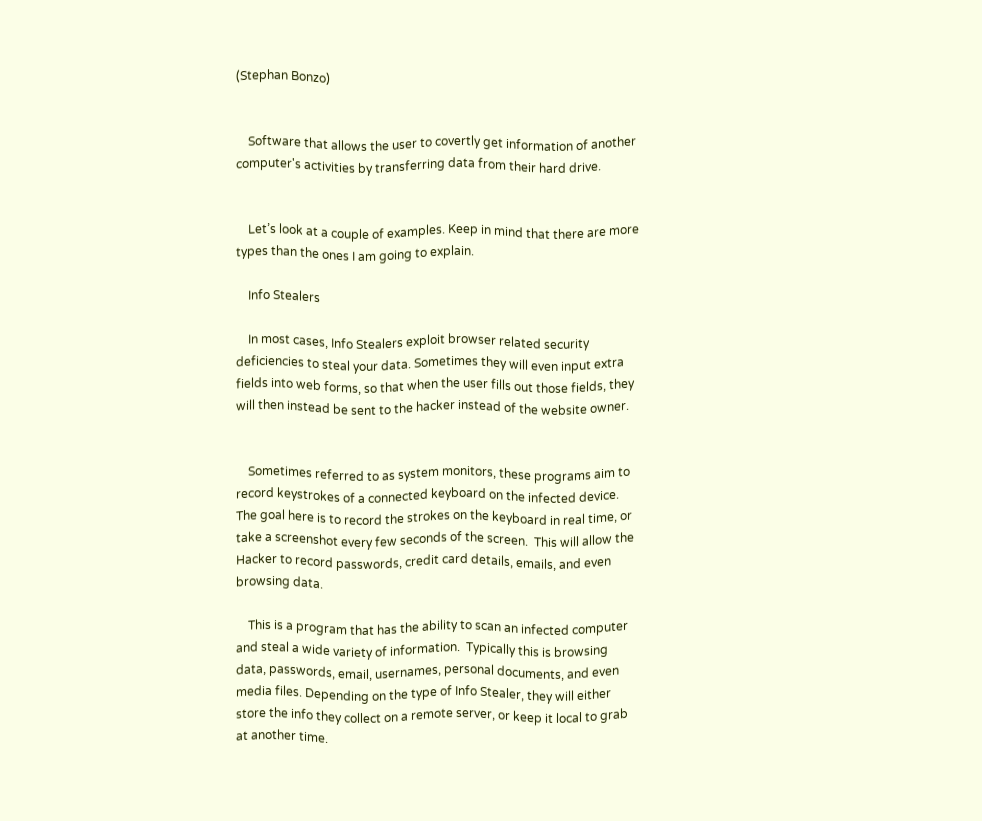(Stephan Bonzo)


    Software that allows the user to covertly get information of another computer's activities by transferring data from their hard drive.


    Let’s look at a couple of examples. Keep in mind that there are more types than the ones I am going to explain.

    Info Stealers

    In most cases, Info Stealers exploit browser related security deficiencies to steal your data. Sometimes they will even input extra fields into web forms, so that when the user fills out those fields, they will then instead be sent to the hacker instead of the website owner.


    Sometimes referred to as system monitors, these programs aim to record keystrokes of a connected keyboard on the infected device.  The goal here is to record the strokes on the keyboard in real time, or take a screenshot every few seconds of the screen.  This will allow the Hacker to record passwords, credit card details, emails, and even browsing data.

    This is a program that has the ability to scan an infected computer and steal a wide variety of information.  Typically this is browsing data, passwords, email, usernames, personal documents, and even media files. Depending on the type of Info Stealer, they will either store the info they collect on a remote server, or keep it local to grab at another time.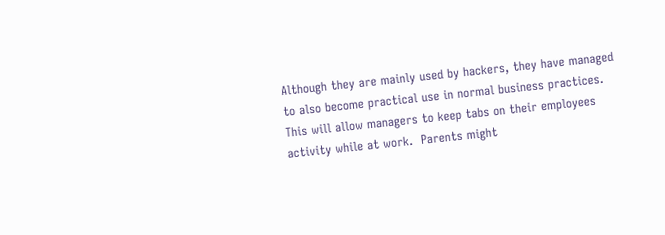Although they are mainly used by hackers, they have managed to also become practical use in normal business practices.  This will allow managers to keep tabs on their employees activity while at work.  Parents might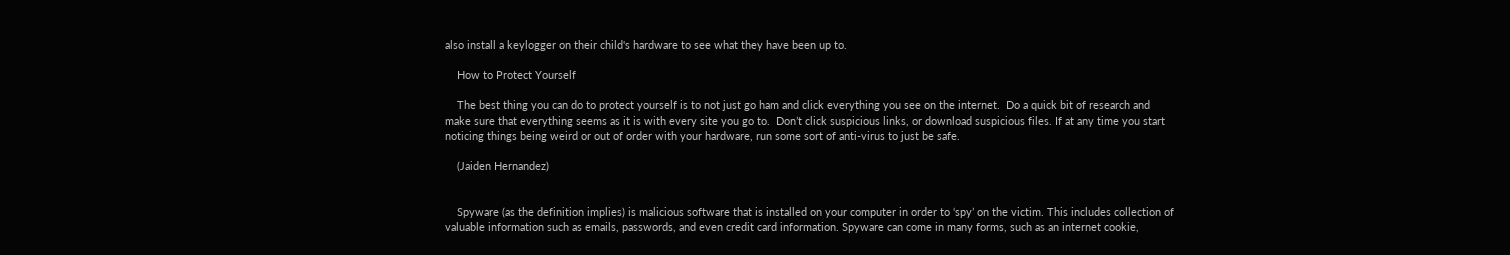also install a keylogger on their child's hardware to see what they have been up to.

    How to Protect Yourself

    The best thing you can do to protect yourself is to not just go ham and click everything you see on the internet.  Do a quick bit of research and make sure that everything seems as it is with every site you go to.  Don’t click suspicious links, or download suspicious files. If at any time you start noticing things being weird or out of order with your hardware, run some sort of anti-virus to just be safe.

    (Jaiden Hernandez)


    Spyware (as the definition implies) is malicious software that is installed on your computer in order to ‘spy’ on the victim. This includes collection of valuable information such as emails, passwords, and even credit card information. Spyware can come in many forms, such as an internet cookie,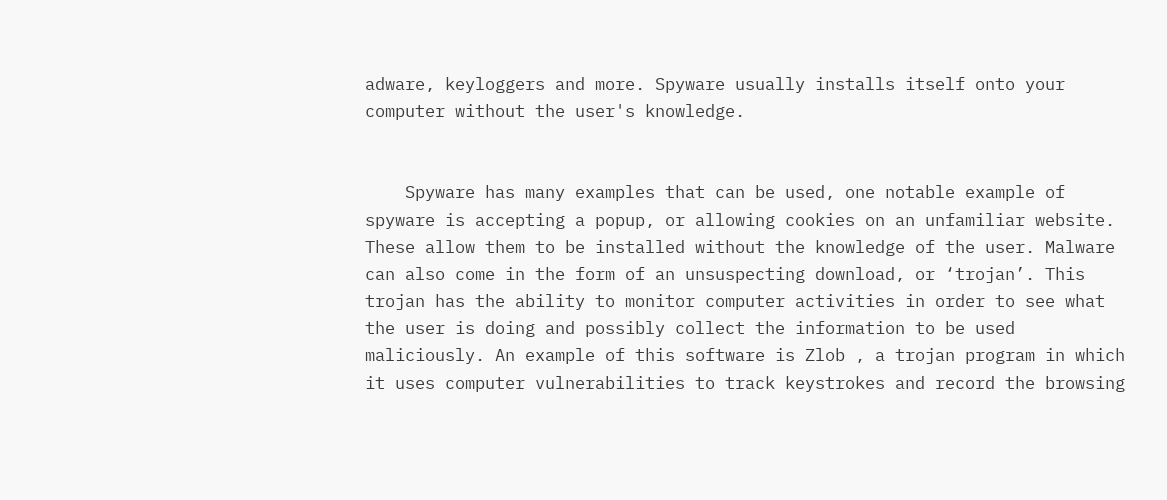adware, keyloggers and more. Spyware usually installs itself onto your computer without the user's knowledge.


    Spyware has many examples that can be used, one notable example of spyware is accepting a popup, or allowing cookies on an unfamiliar website. These allow them to be installed without the knowledge of the user. Malware can also come in the form of an unsuspecting download, or ‘trojan’. This trojan has the ability to monitor computer activities in order to see what the user is doing and possibly collect the information to be used maliciously. An example of this software is Zlob , a trojan program in which it uses computer vulnerabilities to track keystrokes and record the browsing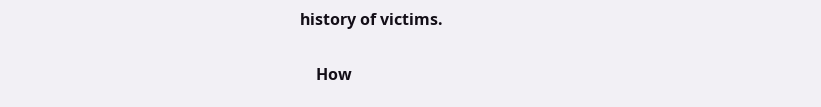history of victims.

    How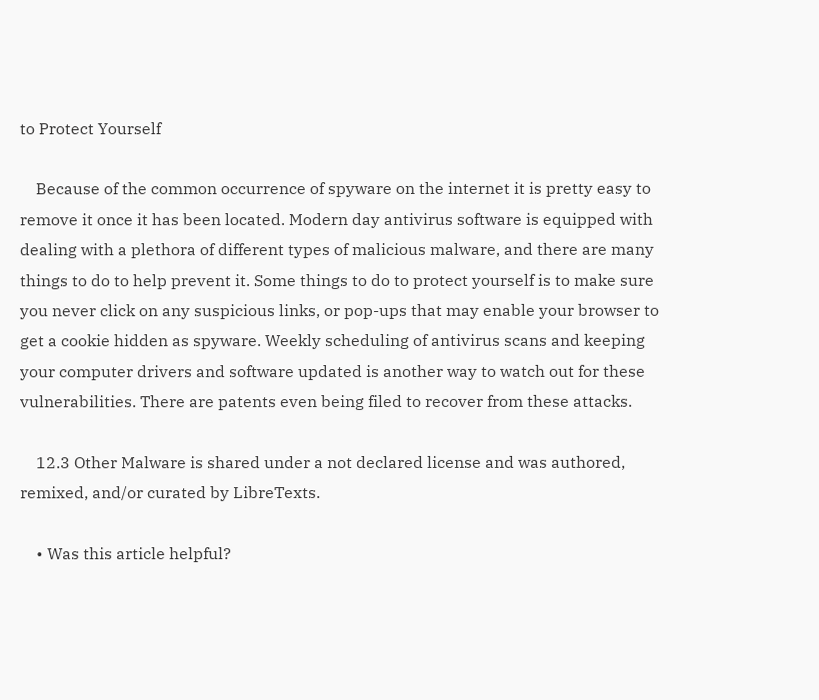to Protect Yourself

    Because of the common occurrence of spyware on the internet it is pretty easy to remove it once it has been located. Modern day antivirus software is equipped with dealing with a plethora of different types of malicious malware, and there are many things to do to help prevent it. Some things to do to protect yourself is to make sure you never click on any suspicious links, or pop-ups that may enable your browser to get a cookie hidden as spyware. Weekly scheduling of antivirus scans and keeping your computer drivers and software updated is another way to watch out for these vulnerabilities. There are patents even being filed to recover from these attacks.

    12.3 Other Malware is shared under a not declared license and was authored, remixed, and/or curated by LibreTexts.

    • Was this article helpful?